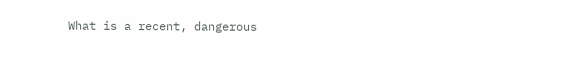What is a recent, dangerous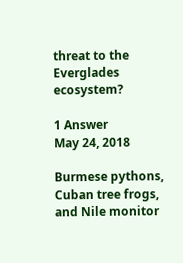threat to the Everglades ecosystem?

1 Answer
May 24, 2018

Burmese pythons, Cuban tree frogs, and Nile monitor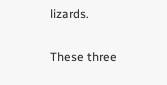lizards.


These three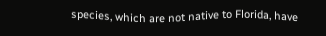species, which are not native to Florida, have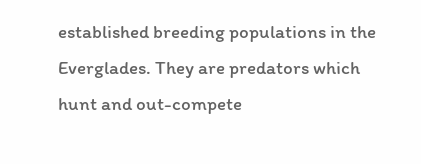established breeding populations in the Everglades. They are predators which hunt and out-compete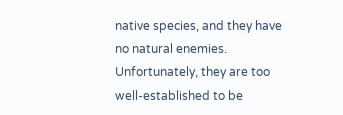native species, and they have no natural enemies. Unfortunately, they are too well-established to be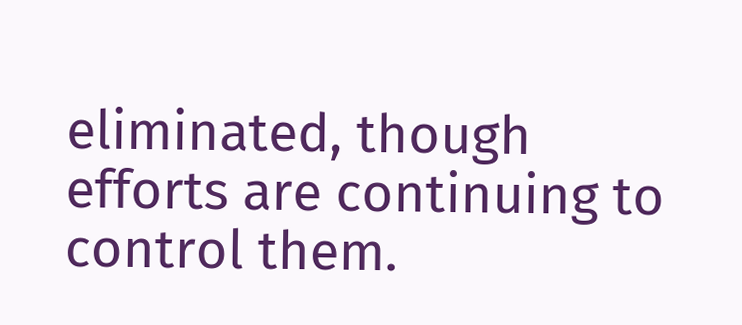eliminated, though efforts are continuing to control them.